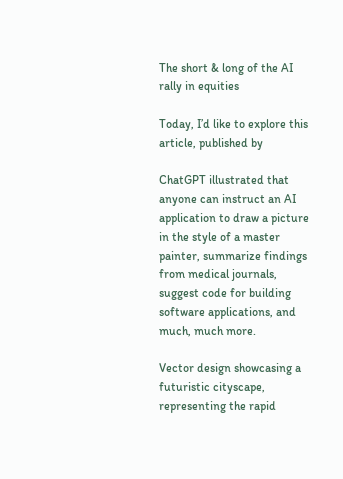The short & long of the AI rally in equities

Today, I’d like to explore this article, published by

ChatGPT illustrated that anyone can instruct an AI application to draw a picture in the style of a master painter, summarize findings from medical journals, suggest code for building software applications, and much, much more.

Vector design showcasing a futuristic cityscape, representing the rapid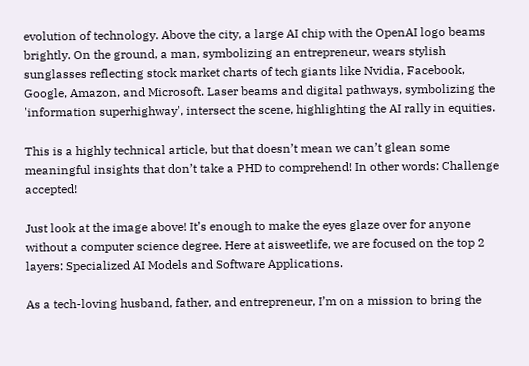evolution of technology. Above the city, a large AI chip with the OpenAI logo beams brightly. On the ground, a man, symbolizing an entrepreneur, wears stylish sunglasses reflecting stock market charts of tech giants like Nvidia, Facebook, Google, Amazon, and Microsoft. Laser beams and digital pathways, symbolizing the 'information superhighway', intersect the scene, highlighting the AI rally in equities.

This is a highly technical article, but that doesn’t mean we can’t glean some meaningful insights that don’t take a PHD to comprehend! In other words: Challenge accepted!

Just look at the image above! It’s enough to make the eyes glaze over for anyone without a computer science degree. Here at aisweetlife, we are focused on the top 2 layers: Specialized AI Models and Software Applications.

As a tech-loving husband, father, and entrepreneur, I’m on a mission to bring the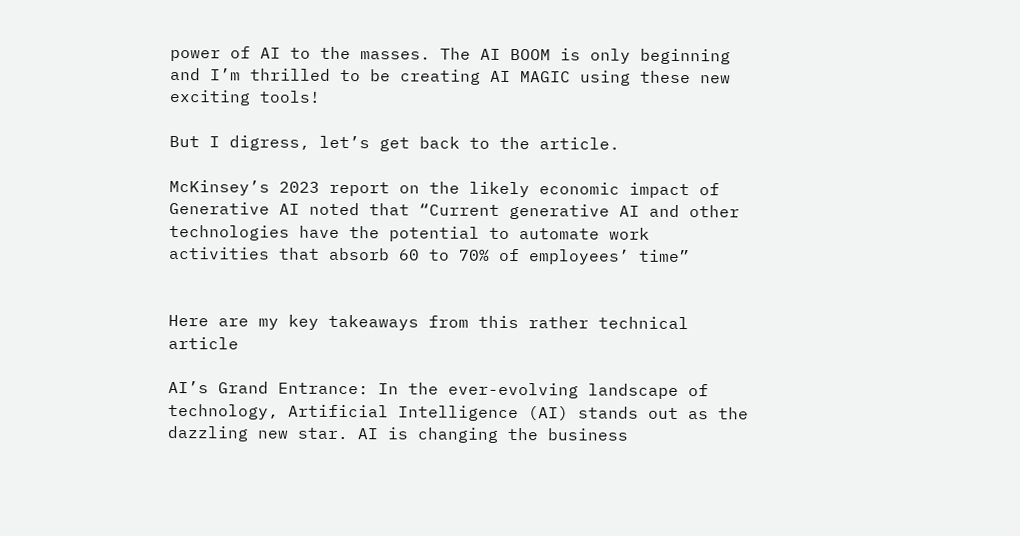power of AI to the masses. The AI BOOM is only beginning and I’m thrilled to be creating AI MAGIC using these new exciting tools!

But I digress, let’s get back to the article.

McKinsey’s 2023 report on the likely economic impact of Generative AI noted that “Current generative AI and other technologies have the potential to automate work activities that absorb 60 to 70% of employees’ time”


Here are my key takeaways from this rather technical article

AI’s Grand Entrance: In the ever-evolving landscape of technology, Artificial Intelligence (AI) stands out as the dazzling new star. AI is changing the business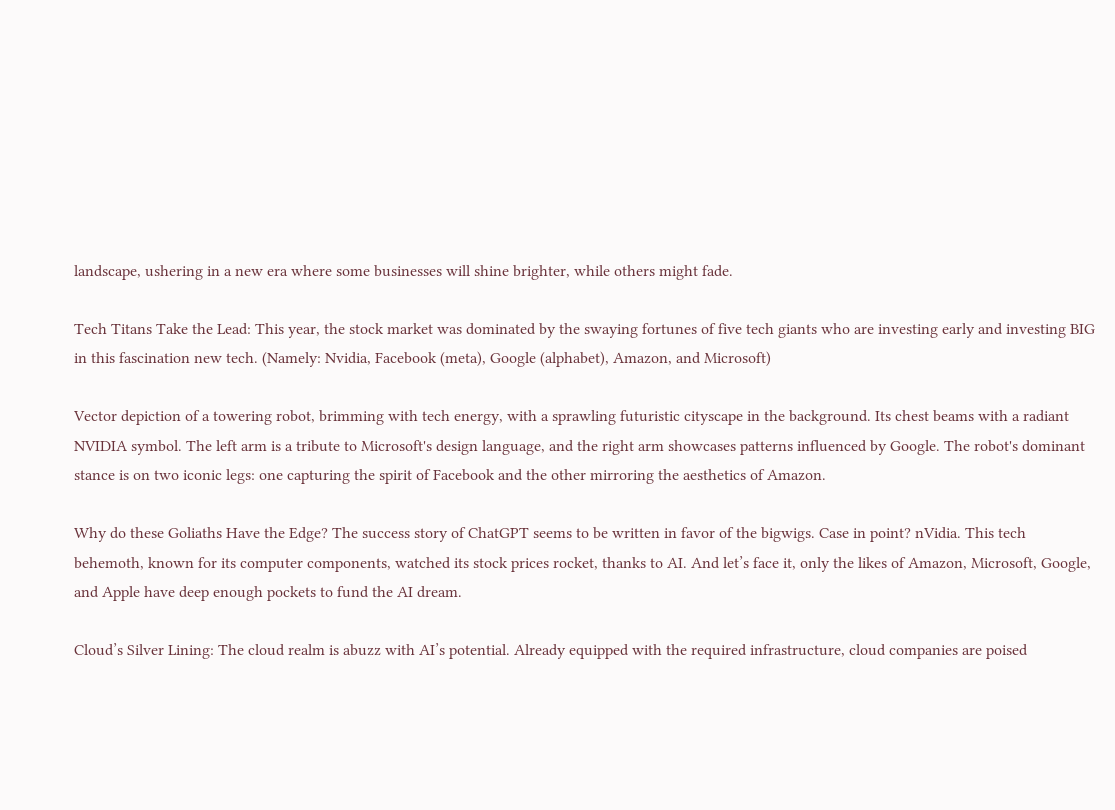landscape, ushering in a new era where some businesses will shine brighter, while others might fade.

Tech Titans Take the Lead: This year, the stock market was dominated by the swaying fortunes of five tech giants who are investing early and investing BIG in this fascination new tech. (Namely: Nvidia, Facebook (meta), Google (alphabet), Amazon, and Microsoft)

Vector depiction of a towering robot, brimming with tech energy, with a sprawling futuristic cityscape in the background. Its chest beams with a radiant NVIDIA symbol. The left arm is a tribute to Microsoft's design language, and the right arm showcases patterns influenced by Google. The robot's dominant stance is on two iconic legs: one capturing the spirit of Facebook and the other mirroring the aesthetics of Amazon.

Why do these Goliaths Have the Edge? The success story of ChatGPT seems to be written in favor of the bigwigs. Case in point? nVidia. This tech behemoth, known for its computer components, watched its stock prices rocket, thanks to AI. And let’s face it, only the likes of Amazon, Microsoft, Google, and Apple have deep enough pockets to fund the AI dream.

Cloud’s Silver Lining: The cloud realm is abuzz with AI’s potential. Already equipped with the required infrastructure, cloud companies are poised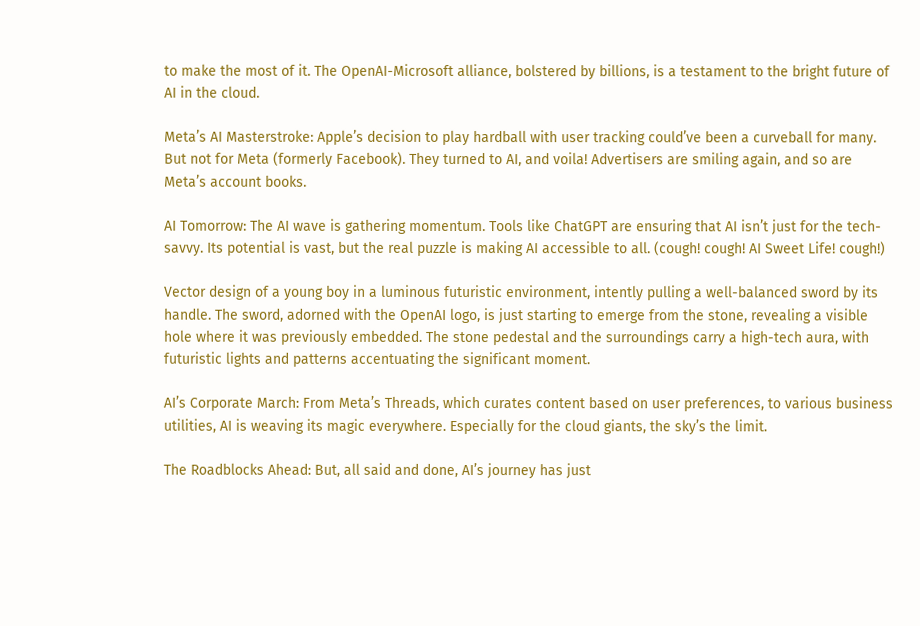to make the most of it. The OpenAI-Microsoft alliance, bolstered by billions, is a testament to the bright future of AI in the cloud.

Meta’s AI Masterstroke: Apple’s decision to play hardball with user tracking could’ve been a curveball for many. But not for Meta (formerly Facebook). They turned to AI, and voila! Advertisers are smiling again, and so are Meta’s account books.

AI Tomorrow: The AI wave is gathering momentum. Tools like ChatGPT are ensuring that AI isn’t just for the tech-savvy. Its potential is vast, but the real puzzle is making AI accessible to all. (cough! cough! AI Sweet Life! cough!)

Vector design of a young boy in a luminous futuristic environment, intently pulling a well-balanced sword by its handle. The sword, adorned with the OpenAI logo, is just starting to emerge from the stone, revealing a visible hole where it was previously embedded. The stone pedestal and the surroundings carry a high-tech aura, with futuristic lights and patterns accentuating the significant moment.

AI’s Corporate March: From Meta’s Threads, which curates content based on user preferences, to various business utilities, AI is weaving its magic everywhere. Especially for the cloud giants, the sky’s the limit.

The Roadblocks Ahead: But, all said and done, AI’s journey has just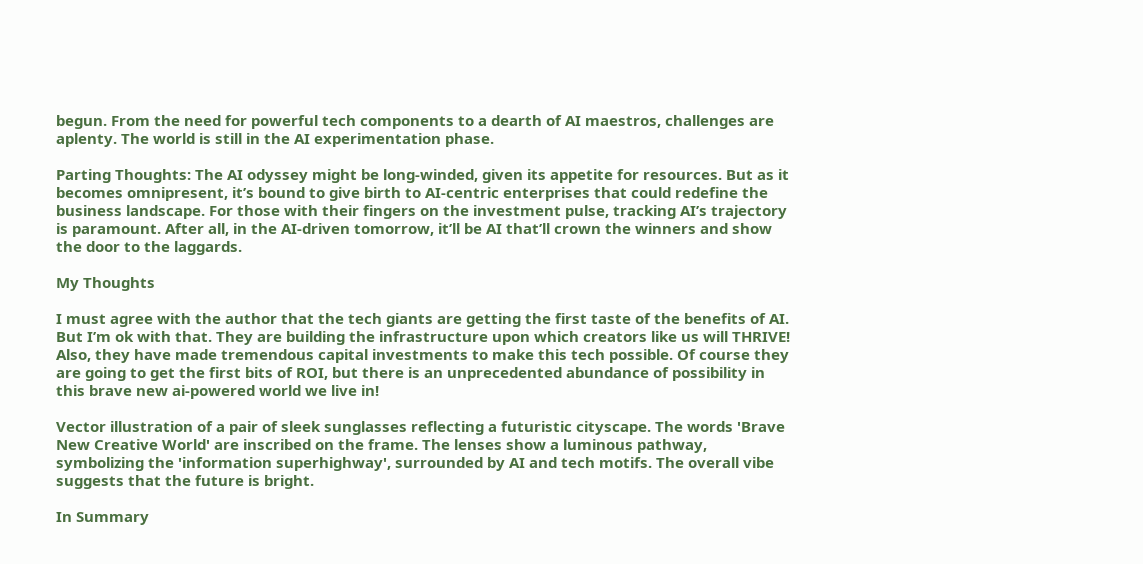begun. From the need for powerful tech components to a dearth of AI maestros, challenges are aplenty. The world is still in the AI experimentation phase.

Parting Thoughts: The AI odyssey might be long-winded, given its appetite for resources. But as it becomes omnipresent, it’s bound to give birth to AI-centric enterprises that could redefine the business landscape. For those with their fingers on the investment pulse, tracking AI’s trajectory is paramount. After all, in the AI-driven tomorrow, it’ll be AI that’ll crown the winners and show the door to the laggards.

My Thoughts

I must agree with the author that the tech giants are getting the first taste of the benefits of AI. But I’m ok with that. They are building the infrastructure upon which creators like us will THRIVE! Also, they have made tremendous capital investments to make this tech possible. Of course they are going to get the first bits of ROI, but there is an unprecedented abundance of possibility in this brave new ai-powered world we live in!

Vector illustration of a pair of sleek sunglasses reflecting a futuristic cityscape. The words 'Brave New Creative World' are inscribed on the frame. The lenses show a luminous pathway, symbolizing the 'information superhighway', surrounded by AI and tech motifs. The overall vibe suggests that the future is bright.

In Summary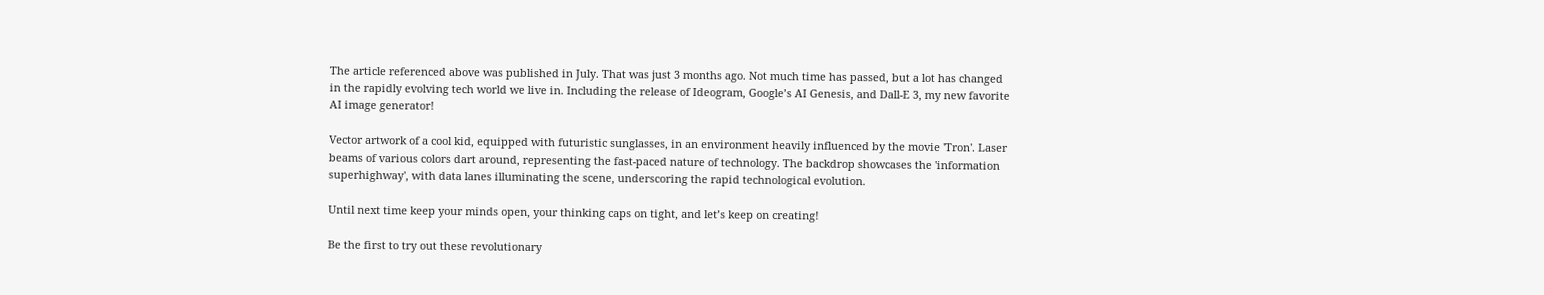The article referenced above was published in July. That was just 3 months ago. Not much time has passed, but a lot has changed in the rapidly evolving tech world we live in. Including the release of Ideogram, Google’s AI Genesis, and Dall-E 3, my new favorite AI image generator!

Vector artwork of a cool kid, equipped with futuristic sunglasses, in an environment heavily influenced by the movie 'Tron'. Laser beams of various colors dart around, representing the fast-paced nature of technology. The backdrop showcases the 'information superhighway', with data lanes illuminating the scene, underscoring the rapid technological evolution.

Until next time keep your minds open, your thinking caps on tight, and let’s keep on creating!

Be the first to try out these revolutionary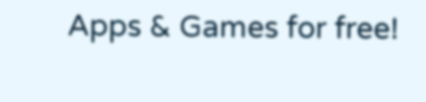Apps & Games for free!